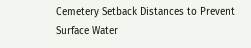Cemetery Setback Distances to Prevent Surface Water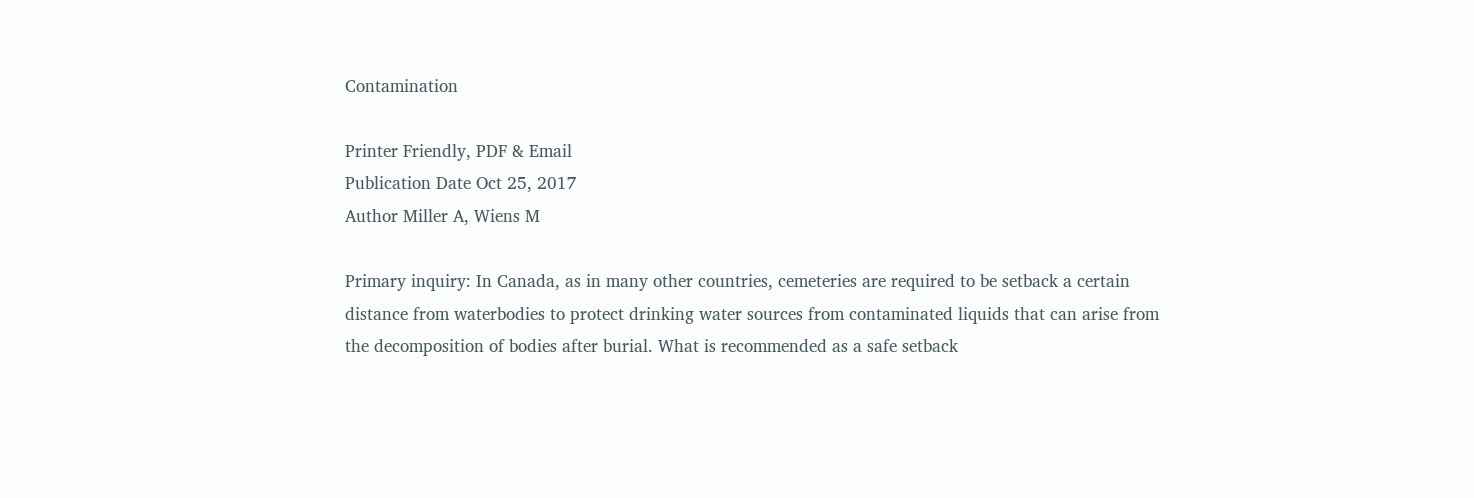Contamination

Printer Friendly, PDF & Email
Publication Date Oct 25, 2017
Author Miller A, Wiens M

Primary inquiry: In Canada, as in many other countries, cemeteries are required to be setback a certain distance from waterbodies to protect drinking water sources from contaminated liquids that can arise from the decomposition of bodies after burial. What is recommended as a safe setback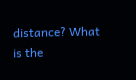distance? What is the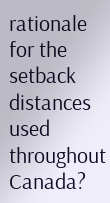rationale for the setback distances used throughout Canada?